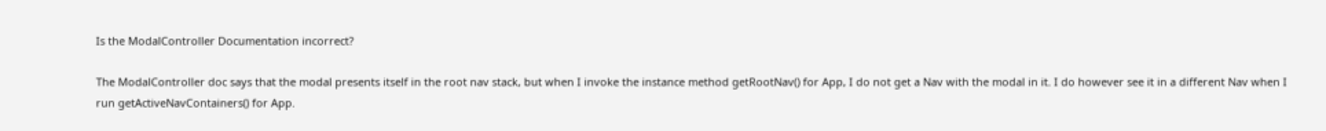Is the ModalController Documentation incorrect?

The ModalController doc says that the modal presents itself in the root nav stack, but when I invoke the instance method getRootNav() for App, I do not get a Nav with the modal in it. I do however see it in a different Nav when I run getActiveNavContainers() for App.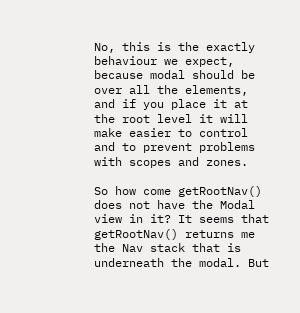No, this is the exactly behaviour we expect, because modal should be over all the elements, and if you place it at the root level it will make easier to control and to prevent problems with scopes and zones.

So how come getRootNav() does not have the Modal view in it? It seems that getRootNav() returns me the Nav stack that is underneath the modal. But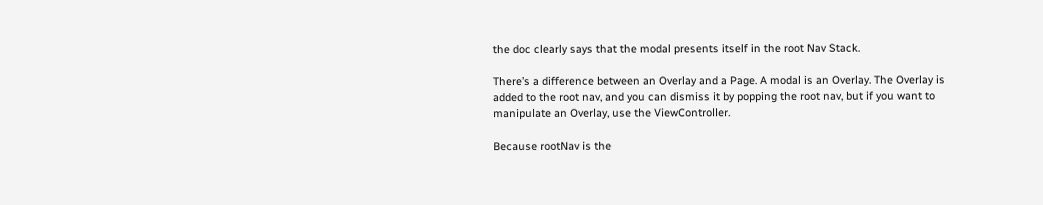the doc clearly says that the modal presents itself in the root Nav Stack.

There’s a difference between an Overlay and a Page. A modal is an Overlay. The Overlay is added to the root nav, and you can dismiss it by popping the root nav, but if you want to manipulate an Overlay, use the ViewController.

Because rootNav is the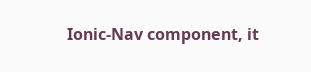Ionic-Nav component, it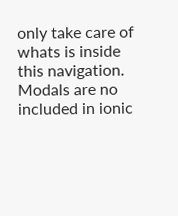only take care of whats is inside this navigation. Modals are no included in ionic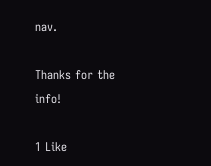nav.

Thanks for the info!

1 Like